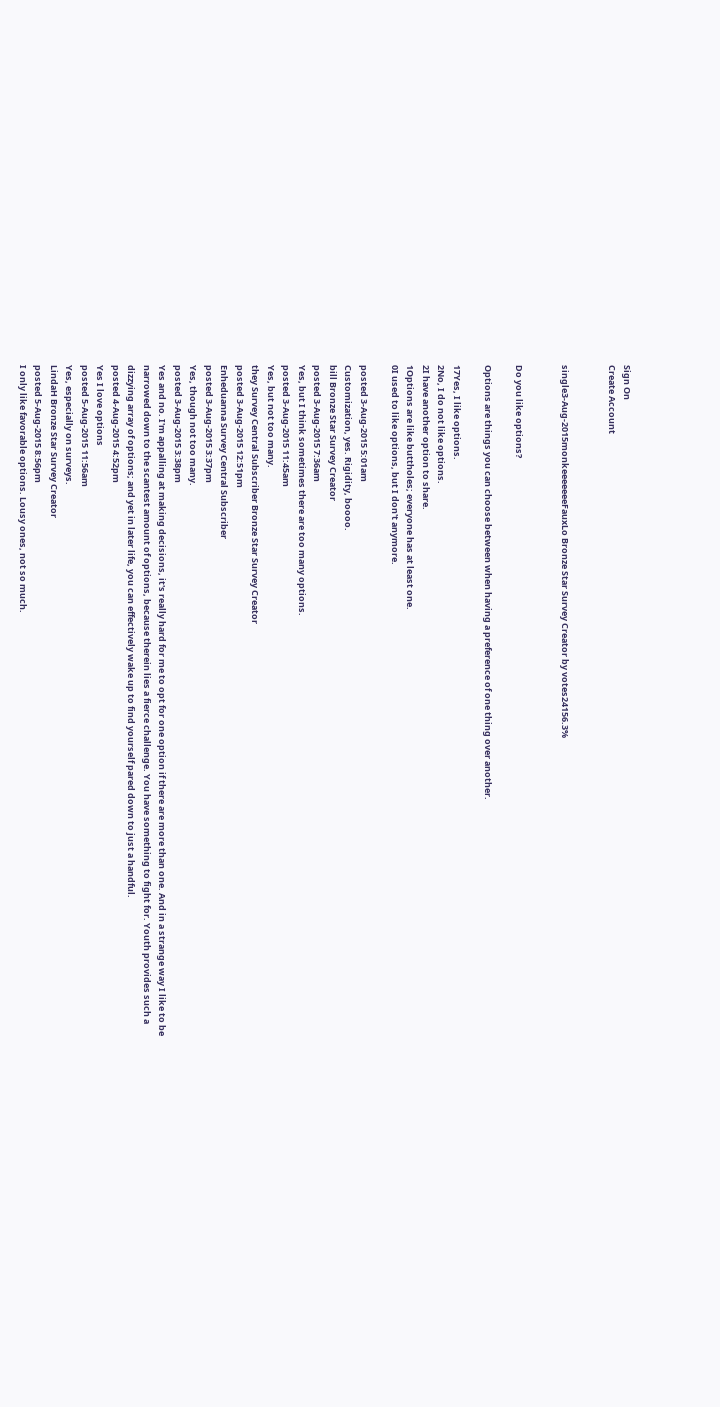Sign On
Create Account


single3-Aug-2015monkeeeeeeeFauxLo Bronze Star Survey Creator by votes24156.3%


Do you like options?

Options are things you can choose between when having a preference of one thing over another.

17Yes, I like options.
2No, I do not like options.
2I have another option to share.
1Options are like buttholes; everyone has at least one.
0I used to like options, but I don't anymore.

posted 3-Aug-2015 5:01am
Customization, yes. Rigidity, boooo.
bill Bronze Star Survey Creator
posted 3-Aug-2015 7:36am
Yes, but I think sometimes there are too many options.
posted 3-Aug-2015 11:45am
Yes, but not too many.
they Survey Central Subscriber Bronze Star Survey Creator
posted 3-Aug-2015 12:51pm
Enheduanna Survey Central Subscriber
posted 3-Aug-2015 3:37pm
Yes, though not too many.
posted 3-Aug-2015 3:38pm
Yes and no. I'm appalling at making decisions, it's really hard for me to opt for one option if there are more than one. And in a strange way I like to be narrowed down to the scantest amount of options, because therein lies a fierce challenge. You have something to fight for. Youth provides such a dizzying array of options; and yet in later life, you can effectively wake up to find yourself pared down to just a handful.
posted 4-Aug-2015 4:52pm
Yes I love options
posted 5-Aug-2015 11:56am
Yes, especially on surveys.
LindaH Bronze Star Survey Creator
posted 5-Aug-2015 8:56pm
I only like favorable options. Lousy ones, not so much.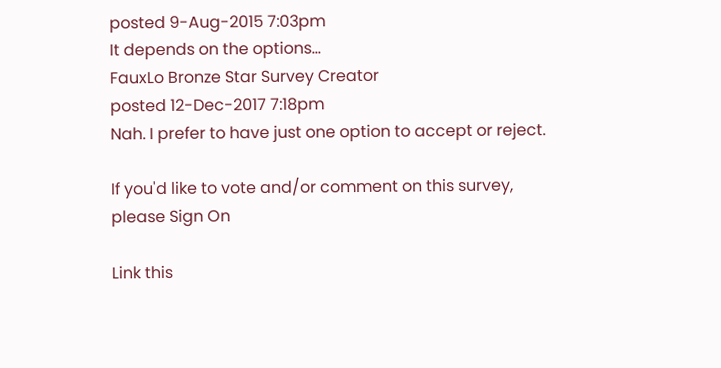posted 9-Aug-2015 7:03pm
It depends on the options...
FauxLo Bronze Star Survey Creator
posted 12-Dec-2017 7:18pm
Nah. I prefer to have just one option to accept or reject.

If you'd like to vote and/or comment on this survey, please Sign On

Link this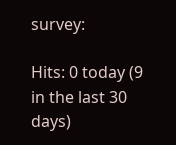survey:

Hits: 0 today (9 in the last 30 days)